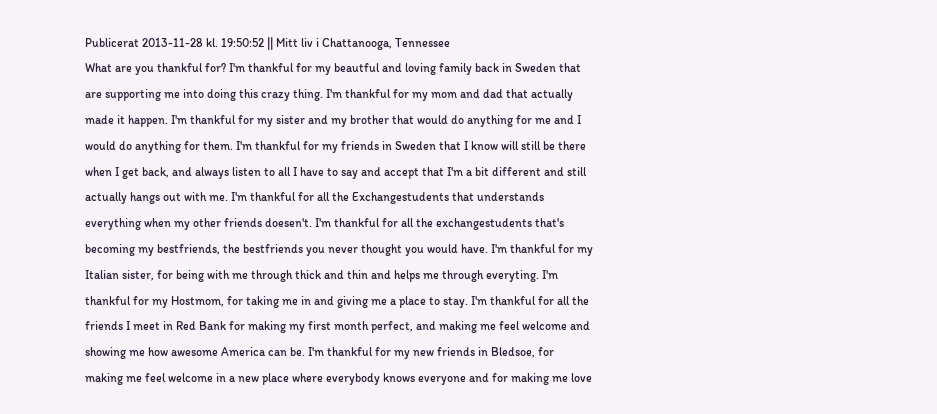Publicerat 2013-11-28 kl. 19:50:52 || Mitt liv i Chattanooga, Tennessee
What are you thankful for? I'm thankful for my beautful and loving family back in Sweden that are supporting me into doing this crazy thing. I'm thankful for my mom and dad that actually made it happen. I'm thankful for my sister and my brother that would do anything for me and I would do anything for them. I'm thankful for my friends in Sweden that I know will still be there when I get back, and always listen to all I have to say and accept that I'm a bit different and still actually hangs out with me. I'm thankful for all the Exchangestudents that understands everything when my other friends doesen't. I'm thankful for all the exchangestudents that's becoming my bestfriends, the bestfriends you never thought you would have. I'm thankful for my Italian sister, for being with me through thick and thin and helps me through everyting. I'm thankful for my Hostmom, for taking me in and giving me a place to stay. I'm thankful for all the friends I meet in Red Bank for making my first month perfect, and making me feel welcome and showing me how awesome America can be. I'm thankful for my new friends in Bledsoe, for making me feel welcome in a new place where everybody knows everyone and for making me love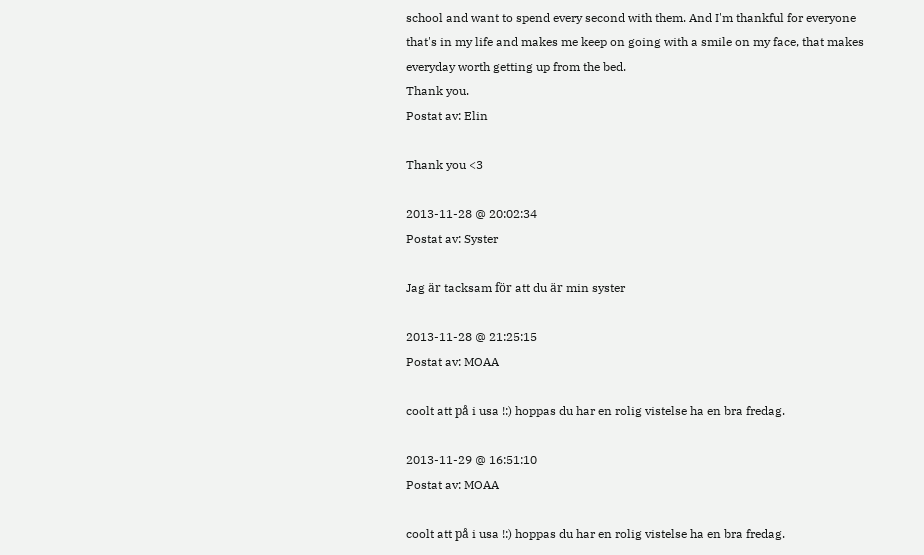school and want to spend every second with them. And I'm thankful for everyone that's in my life and makes me keep on going with a smile on my face, that makes everyday worth getting up from the bed.
Thank you.
Postat av: Elin

Thank you <3

2013-11-28 @ 20:02:34
Postat av: Syster

Jag är tacksam för att du är min syster

2013-11-28 @ 21:25:15
Postat av: MOAA

coolt att på i usa !:) hoppas du har en rolig vistelse ha en bra fredag.

2013-11-29 @ 16:51:10
Postat av: MOAA

coolt att på i usa !:) hoppas du har en rolig vistelse ha en bra fredag.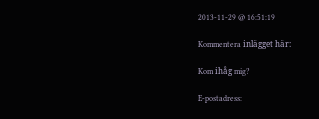2013-11-29 @ 16:51:19

Kommentera inlägget här:

Kom ihåg mig?

E-postadress: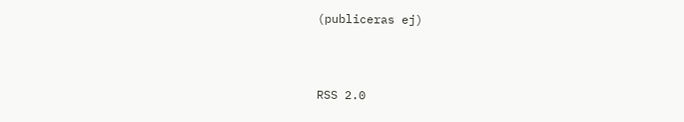(publiceras ej)



RSS 2.0